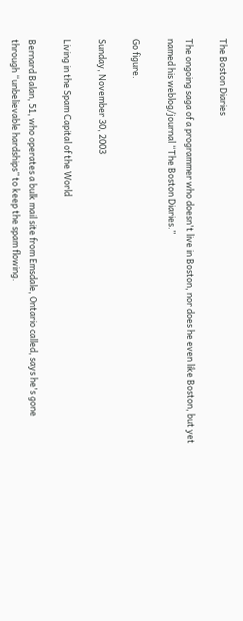The Boston Diaries

The ongoing saga of a programmer who doesn't live in Boston, nor does he even like Boston, but yet named his weblog/journal “The Boston Diaries.”

Go figure.

Sunday, November 30, 2003

Living in the Spam Capital of the World

Bernard Balan, 51, who operates a bulk mail site from Emsdale, Ontario called, says he's gone through “unbelievable hardships” to keep the spam flowing.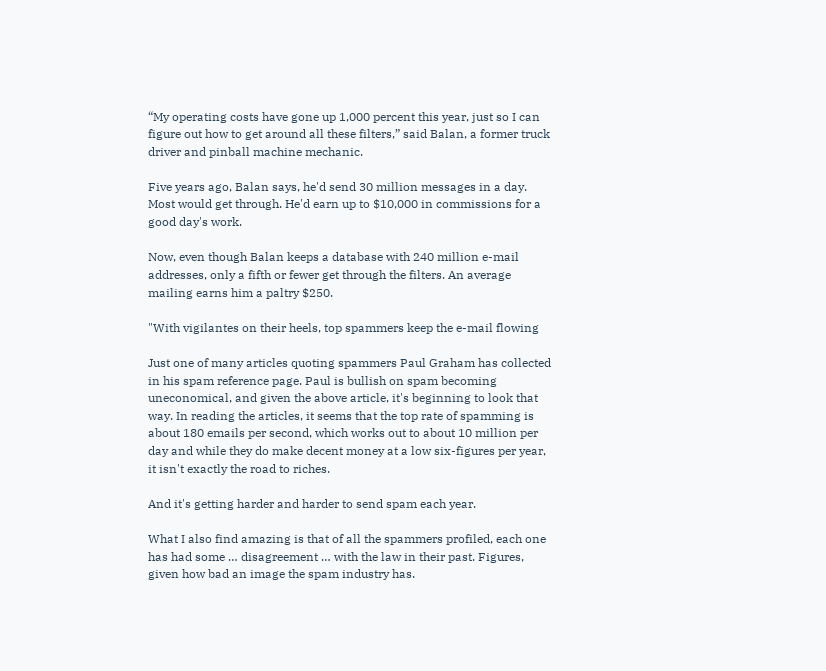“My operating costs have gone up 1,000 percent this year, just so I can figure out how to get around all these filters,” said Balan, a former truck driver and pinball machine mechanic.

Five years ago, Balan says, he'd send 30 million messages in a day. Most would get through. He'd earn up to $10,000 in commissions for a good day's work.

Now, even though Balan keeps a database with 240 million e-mail addresses, only a fifth or fewer get through the filters. An average mailing earns him a paltry $250.

"With vigilantes on their heels, top spammers keep the e-mail flowing

Just one of many articles quoting spammers Paul Graham has collected in his spam reference page. Paul is bullish on spam becoming uneconomical, and given the above article, it's beginning to look that way. In reading the articles, it seems that the top rate of spamming is about 180 emails per second, which works out to about 10 million per day and while they do make decent money at a low six-figures per year, it isn't exactly the road to riches.

And it's getting harder and harder to send spam each year.

What I also find amazing is that of all the spammers profiled, each one has had some … disagreement … with the law in their past. Figures, given how bad an image the spam industry has.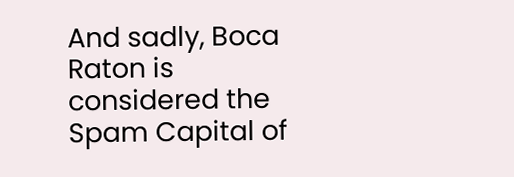And sadly, Boca Raton is considered the Spam Capital of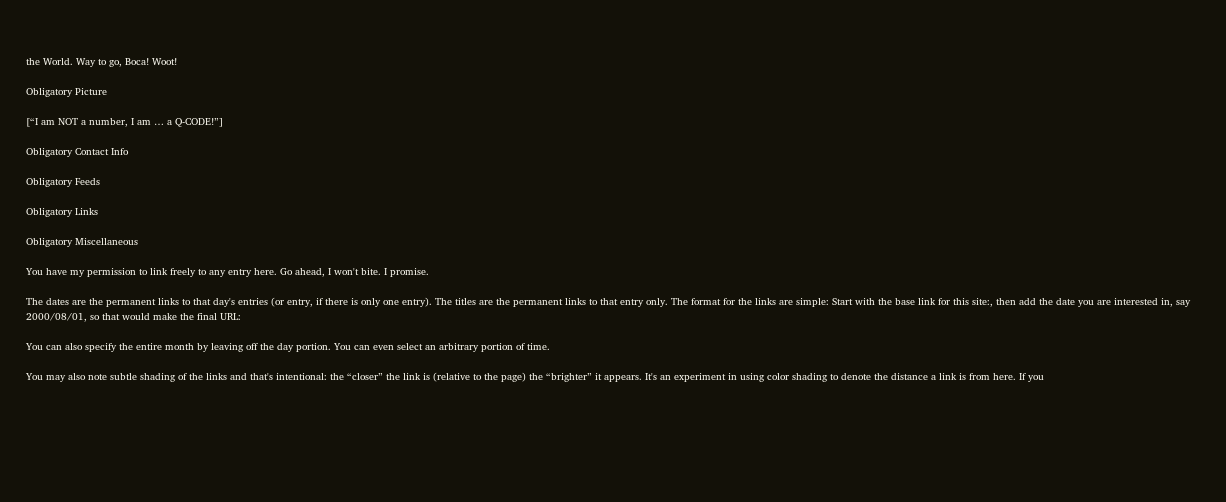the World. Way to go, Boca! Woot!

Obligatory Picture

[“I am NOT a number, I am … a Q-CODE!”]

Obligatory Contact Info

Obligatory Feeds

Obligatory Links

Obligatory Miscellaneous

You have my permission to link freely to any entry here. Go ahead, I won't bite. I promise.

The dates are the permanent links to that day's entries (or entry, if there is only one entry). The titles are the permanent links to that entry only. The format for the links are simple: Start with the base link for this site:, then add the date you are interested in, say 2000/08/01, so that would make the final URL:

You can also specify the entire month by leaving off the day portion. You can even select an arbitrary portion of time.

You may also note subtle shading of the links and that's intentional: the “closer” the link is (relative to the page) the “brighter” it appears. It's an experiment in using color shading to denote the distance a link is from here. If you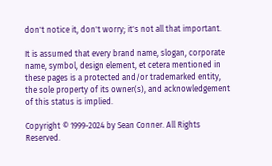don't notice it, don't worry; it's not all that important.

It is assumed that every brand name, slogan, corporate name, symbol, design element, et cetera mentioned in these pages is a protected and/or trademarked entity, the sole property of its owner(s), and acknowledgement of this status is implied.

Copyright © 1999-2024 by Sean Conner. All Rights Reserved.